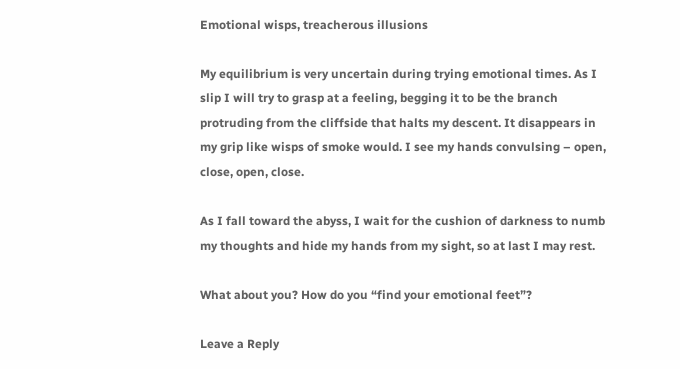Emotional wisps, treacherous illusions

My equilibrium is very uncertain during trying emotional times. As I slip I will try to grasp at a feeling, begging it to be the branch protruding from the cliffside that halts my descent. It disappears in my grip like wisps of smoke would. I see my hands convulsing – open, close, open, close.

As I fall toward the abyss, I wait for the cushion of darkness to numb my thoughts and hide my hands from my sight, so at last I may rest.

What about you? How do you “find your emotional feet”?

Leave a Reply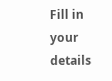Fill in your details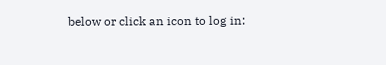below or click an icon to log in: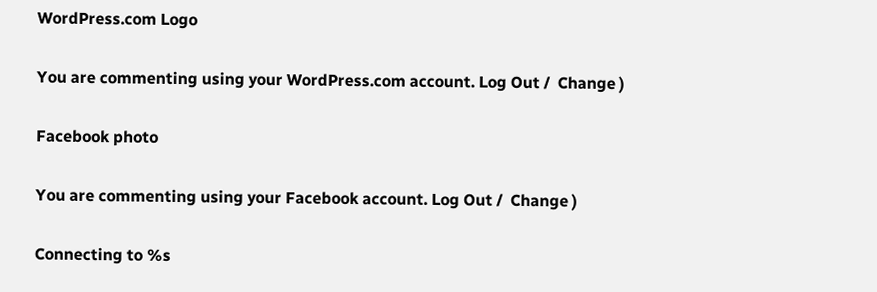WordPress.com Logo

You are commenting using your WordPress.com account. Log Out /  Change )

Facebook photo

You are commenting using your Facebook account. Log Out /  Change )

Connecting to %s